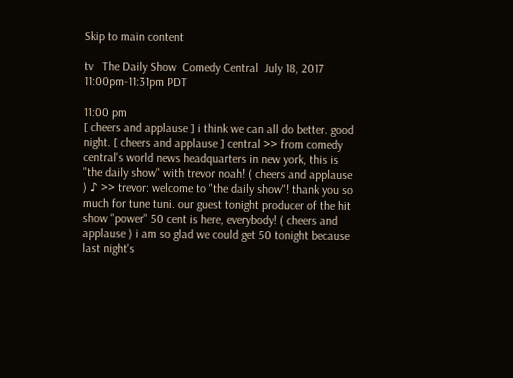Skip to main content

tv   The Daily Show  Comedy Central  July 18, 2017 11:00pm-11:31pm PDT

11:00 pm
[ cheers and applause ] i think we can all do better. good night. [ cheers and applause ] central >> from comedy central's world news headquarters in new york, this is "the daily show" with trevor noah! ( cheers and applause ) ♪ >> trevor: welcome to "the daily show"! thank you so much for tune tuni. our guest tonight producer of the hit show "power" 50 cent is here, everybody! ( cheers and applause ) i am so glad we could get 50 tonight because last night's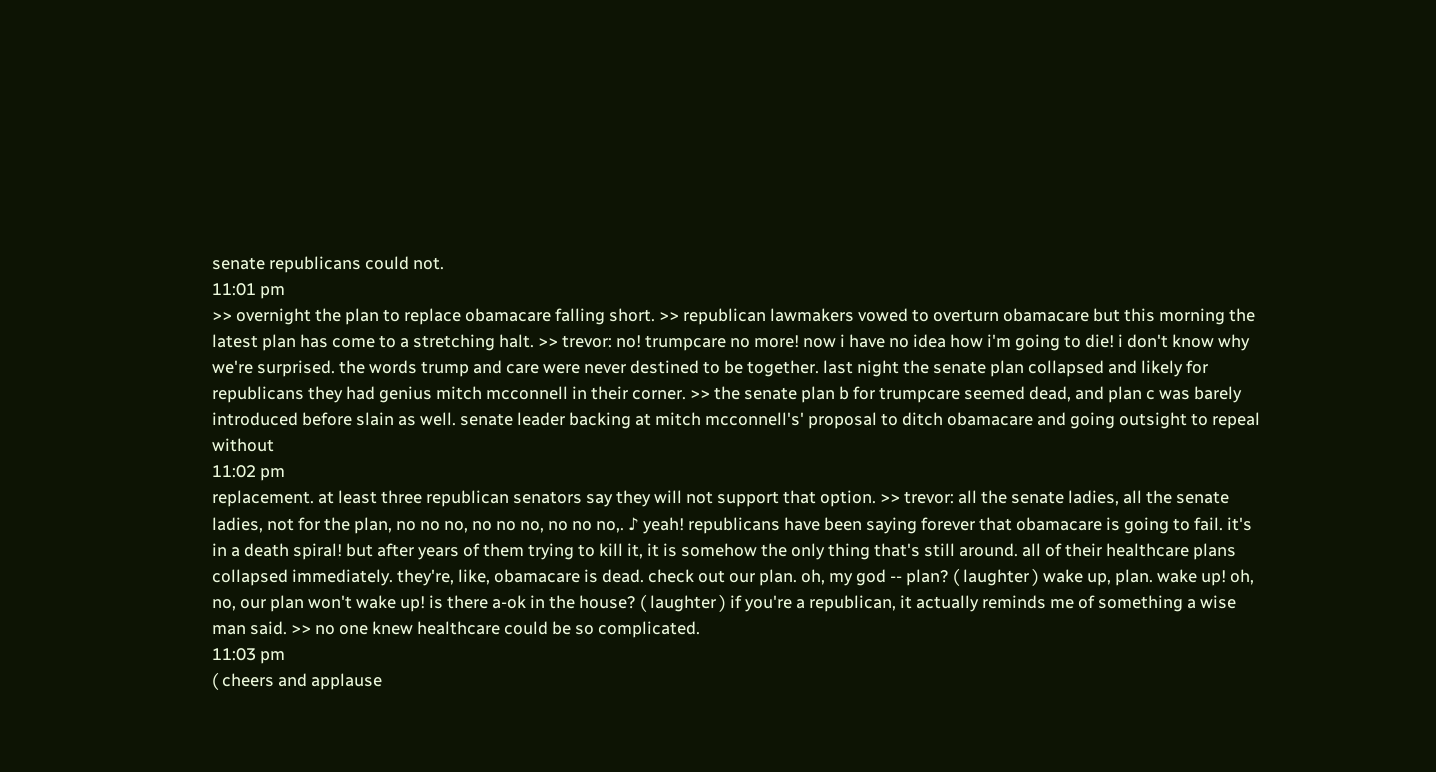senate republicans could not.
11:01 pm
>> overnight the plan to replace obamacare falling short. >> republican lawmakers vowed to overturn obamacare but this morning the latest plan has come to a stretching halt. >> trevor: no! trumpcare no more! now i have no idea how i'm going to die! i don't know why we're surprised. the words trump and care were never destined to be together. last night the senate plan collapsed and likely for republicans they had genius mitch mcconnell in their corner. >> the senate plan b for trumpcare seemed dead, and plan c was barely introduced before slain as well. senate leader backing at mitch mcconnell's' proposal to ditch obamacare and going outsight to repeal without
11:02 pm
replacement. at least three republican senators say they will not support that option. >> trevor: all the senate ladies, all the senate ladies, not for the plan, no no no, no no no, no no no,. ♪ yeah! republicans have been saying forever that obamacare is going to fail. it's in a death spiral! but after years of them trying to kill it, it is somehow the only thing that's still around. all of their healthcare plans collapsed immediately. they're, like, obamacare is dead. check out our plan. oh, my god -- plan? ( laughter ) wake up, plan. wake up! oh, no, our plan won't wake up! is there a-ok in the house? ( laughter ) if you're a republican, it actually reminds me of something a wise man said. >> no one knew healthcare could be so complicated.
11:03 pm
( cheers and applause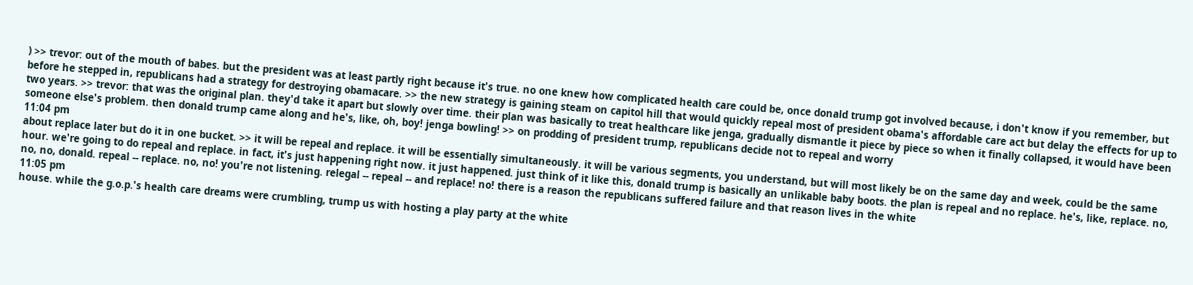) >> trevor: out of the mouth of babes. but the president was at least partly right because it's true. no one knew how complicated health care could be, once donald trump got involved because, i don't know if you remember, but before he stepped in, republicans had a strategy for destroying obamacare. >> the new strategy is gaining steam on capitol hill that would quickly repeal most of president obama's affordable care act but delay the effects for up to two years. >> trevor: that was the original plan. they'd take it apart but slowly over time. their plan was basically to treat healthcare like jenga, gradually dismantle it piece by piece so when it finally collapsed, it would have been someone else's problem. then donald trump came along and he's, like, oh, boy! jenga bowling! >> on prodding of president trump, republicans decide not to repeal and worry
11:04 pm
about replace later but do it in one bucket. >> it will be repeal and replace. it will be essentially simultaneously. it will be various segments, you understand, but will most likely be on the same day and week, could be the same hour. we're going to do repeal and replace. in fact, it's just happening right now. it just happened. just think of it like this, donald trump is basically an unlikable baby boots. the plan is repeal and no replace. he's, like, replace. no, no, no, donald. repeal -- replace. no, no! you're not listening. relegal -- repeal -- and replace! no! there is a reason the republicans suffered failure and that reason lives in the white
11:05 pm
house. while the g.o.p.'s health care dreams were crumbling, trump us with hosting a play party at the white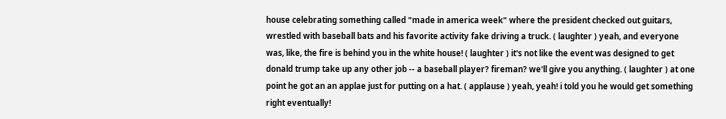house celebrating something called "made in america week" where the president checked out guitars, wrestled with baseball bats and his favorite activity fake driving a truck. ( laughter ) yeah, and everyone was, like, the fire is behind you in the white house! ( laughter ) it's not like the event was designed to get donald trump take up any other job -- a baseball player? fireman? we'll give you anything. ( laughter ) at one point he got an an applae just for putting on a hat. ( applause ) yeah, yeah! i told you he would get something right eventually!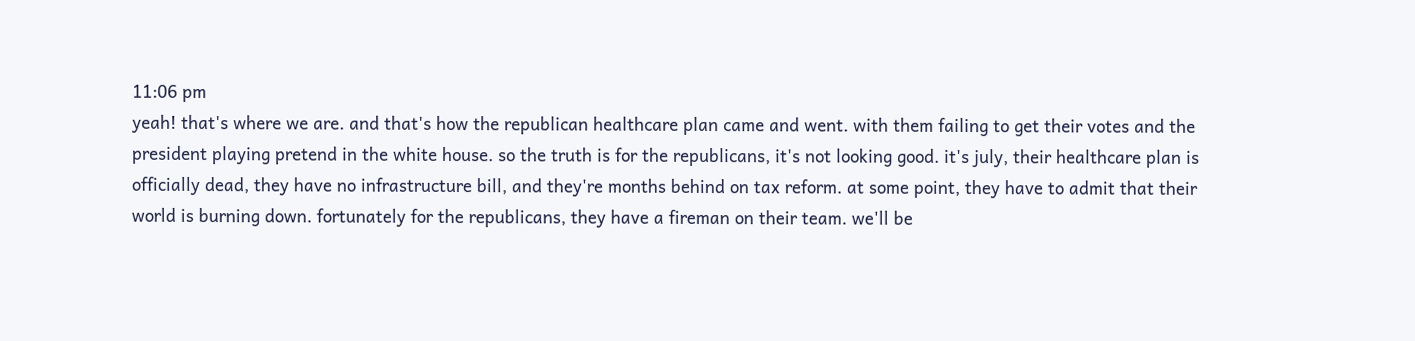11:06 pm
yeah! that's where we are. and that's how the republican healthcare plan came and went. with them failing to get their votes and the president playing pretend in the white house. so the truth is for the republicans, it's not looking good. it's july, their healthcare plan is officially dead, they have no infrastructure bill, and they're months behind on tax reform. at some point, they have to admit that their world is burning down. fortunately for the republicans, they have a fireman on their team. we'll be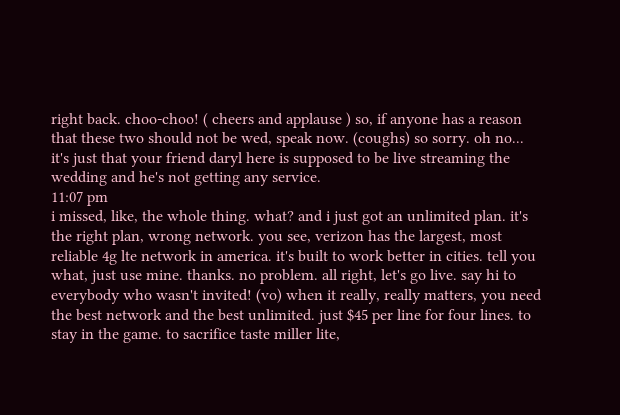right back. choo-choo! ( cheers and applause ) so, if anyone has a reason that these two should not be wed, speak now. (coughs) so sorry. oh no... it's just that your friend daryl here is supposed to be live streaming the wedding and he's not getting any service.
11:07 pm
i missed, like, the whole thing. what? and i just got an unlimited plan. it's the right plan, wrong network. you see, verizon has the largest, most reliable 4g lte network in america. it's built to work better in cities. tell you what, just use mine. thanks. no problem. all right, let's go live. say hi to everybody who wasn't invited! (vo) when it really, really matters, you need the best network and the best unlimited. just $45 per line for four lines. to stay in the game. to sacrifice taste miller lite,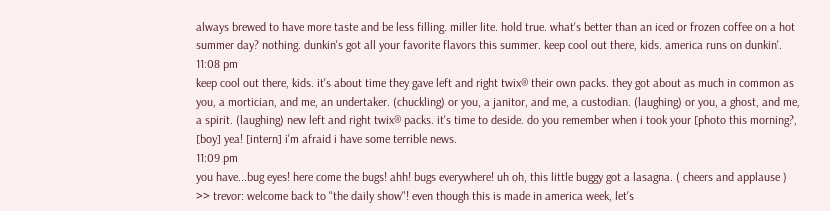always brewed to have more taste and be less filling. miller lite. hold true. what's better than an iced or frozen coffee on a hot summer day? nothing. dunkin's got all your favorite flavors this summer. keep cool out there, kids. america runs on dunkin'.
11:08 pm
keep cool out there, kids. it's about time they gave left and right twix® their own packs. they got about as much in common as you, a mortician, and me, an undertaker. (chuckling) or you, a janitor, and me, a custodian. (laughing) or you, a ghost, and me, a spirit. (laughing) new left and right twix® packs. it's time to deside. do you remember when i took your [photo this morning?, [boy] yea! [intern] i'm afraid i have some terrible news.
11:09 pm
you have...bug eyes! here come the bugs! ahh! bugs everywhere! uh oh, this little buggy got a lasagna. ( cheers and applause ) >> trevor: welcome back to "the daily show"! even though this is made in america week, let's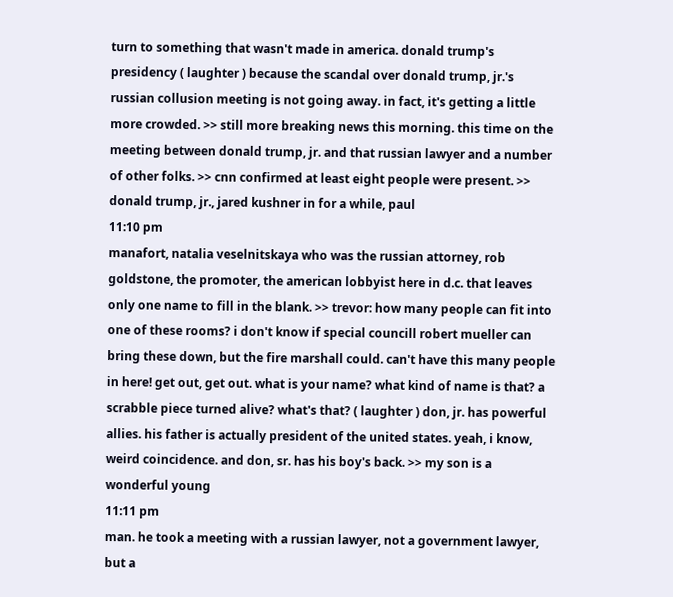turn to something that wasn't made in america. donald trump's presidency ( laughter ) because the scandal over donald trump, jr.'s russian collusion meeting is not going away. in fact, it's getting a little more crowded. >> still more breaking news this morning. this time on the meeting between donald trump, jr. and that russian lawyer and a number of other folks. >> cnn confirmed at least eight people were present. >> donald trump, jr., jared kushner in for a while, paul
11:10 pm
manafort, natalia veselnitskaya who was the russian attorney, rob goldstone, the promoter, the american lobbyist here in d.c. that leaves only one name to fill in the blank. >> trevor: how many people can fit into one of these rooms? i don't know if special councill robert mueller can bring these down, but the fire marshall could. can't have this many people in here! get out, get out. what is your name? what kind of name is that? a scrabble piece turned alive? what's that? ( laughter ) don, jr. has powerful allies. his father is actually president of the united states. yeah, i know, weird coincidence. and don, sr. has his boy's back. >> my son is a wonderful young
11:11 pm
man. he took a meeting with a russian lawyer, not a government lawyer, but a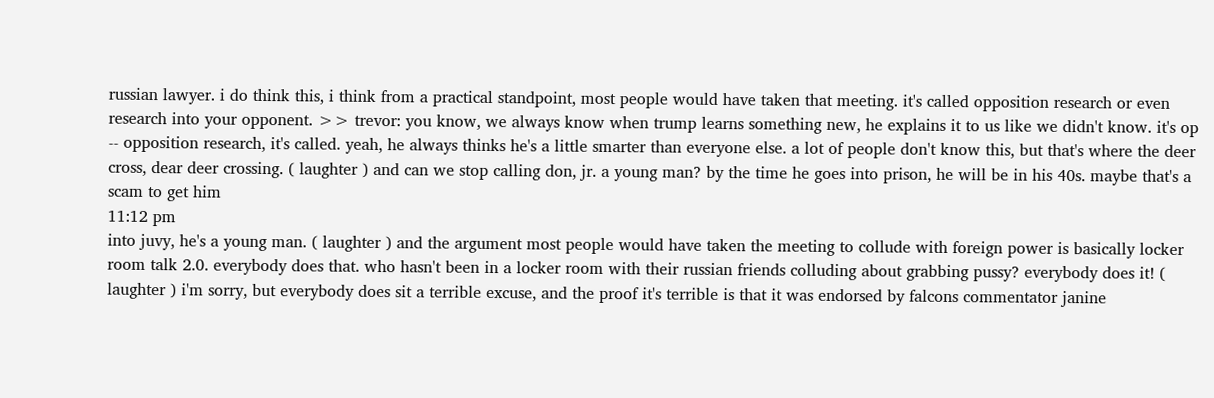russian lawyer. i do think this, i think from a practical standpoint, most people would have taken that meeting. it's called opposition research or even research into your opponent. >> trevor: you know, we always know when trump learns something new, he explains it to us like we didn't know. it's op -- opposition research, it's called. yeah, he always thinks he's a little smarter than everyone else. a lot of people don't know this, but that's where the deer cross, dear deer crossing. ( laughter ) and can we stop calling don, jr. a young man? by the time he goes into prison, he will be in his 40s. maybe that's a scam to get him
11:12 pm
into juvy, he's a young man. ( laughter ) and the argument most people would have taken the meeting to collude with foreign power is basically locker room talk 2.0. everybody does that. who hasn't been in a locker room with their russian friends colluding about grabbing pussy? everybody does it! ( laughter ) i'm sorry, but everybody does sit a terrible excuse, and the proof it's terrible is that it was endorsed by falcons commentator janine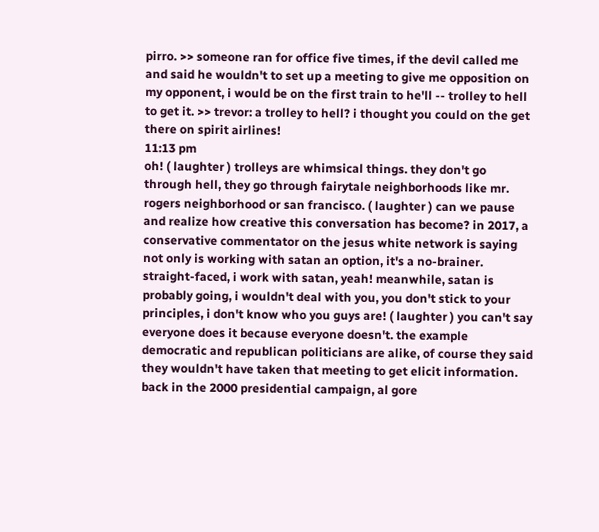pirro. >> someone ran for office five times, if the devil called me and said he wouldn't to set up a meeting to give me opposition on my opponent, i would be on the first train to he'll -- trolley to hell to get it. >> trevor: a trolley to hell? i thought you could on the get there on spirit airlines!
11:13 pm
oh! ( laughter ) trolleys are whimsical things. they don't go through hell, they go through fairytale neighborhoods like mr. rogers neighborhood or san francisco. ( laughter ) can we pause and realize how creative this conversation has become? in 2017, a conservative commentator on the jesus white network is saying not only is working with satan an option, it's a no-brainer. straight-faced, i work with satan, yeah! meanwhile, satan is probably going, i wouldn't deal with you, you don't stick to your principles, i don't know who you guys are! ( laughter ) you can't say everyone does it because everyone doesn't. the example democratic and republican politicians are alike, of course they said they wouldn't have taken that meeting to get elicit information. back in the 2000 presidential campaign, al gore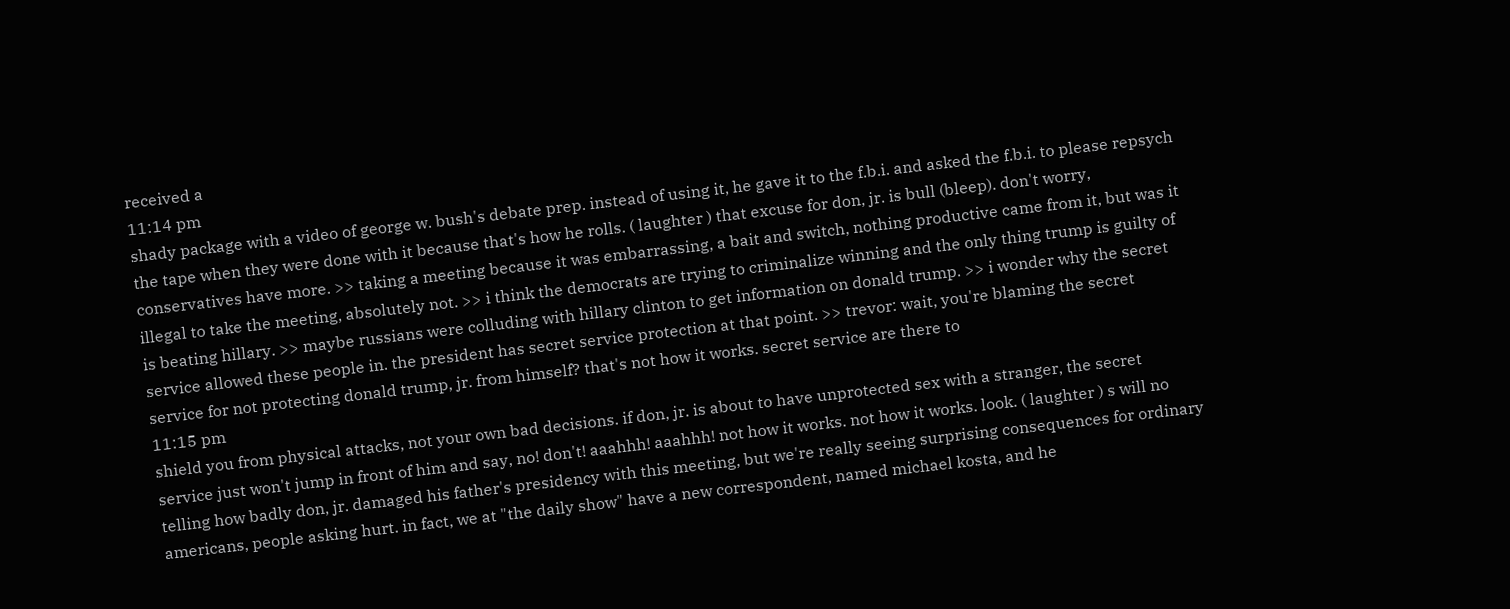received a
11:14 pm
shady package with a video of george w. bush's debate prep. instead of using it, he gave it to the f.b.i. and asked the f.b.i. to please repsych the tape when they were done with it because that's how he rolls. ( laughter ) that excuse for don, jr. is bull (bleep). don't worry, conservatives have more. >> taking a meeting because it was embarrassing, a bait and switch, nothing productive came from it, but was it illegal to take the meeting, absolutely not. >> i think the democrats are trying to criminalize winning and the only thing trump is guilty of is beating hillary. >> maybe russians were colluding with hillary clinton to get information on donald trump. >> i wonder why the secret service allowed these people in. the president has secret service protection at that point. >> trevor: wait, you're blaming the secret service for not protecting donald trump, jr. from himself? that's not how it works. secret service are there to
11:15 pm
shield you from physical attacks, not your own bad decisions. if don, jr. is about to have unprotected sex with a stranger, the secret service just won't jump in front of him and say, no! don't! aaahhh! aaahhh! not how it works. not how it works. look. ( laughter ) s will no telling how badly don, jr. damaged his father's presidency with this meeting, but we're really seeing surprising consequences for ordinary americans, people asking hurt. in fact, we at "the daily show" have a new correspondent, named michael kosta, and he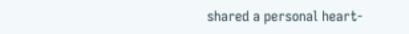shared a personal heart-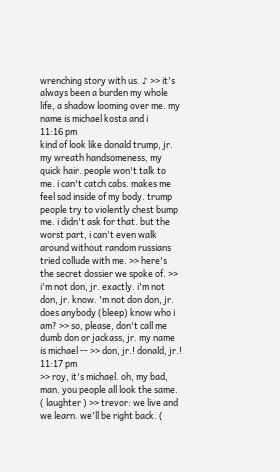wrenching story with us. ♪ >> it's always been a burden my whole life, a shadow looming over me. my name is michael kosta and i
11:16 pm
kind of look like donald trump, jr. my wreath handsomeness, my quick hair. people won't talk to me. i can't catch cabs. makes me feel sad inside of my body. trump people try to violently chest bump me. i didn't ask for that. but the worst part, i can't even walk around without random russians tried collude with me. >> here's the secret dossier we spoke of. >> i'm not don, jr. exactly. i'm not don, jr. know. 'm not don don, jr. does anybody (bleep) know who i am? >> so, please, don't call me dumb don or jackass, jr. my name is michael -- >> don, jr.! donald, jr.!
11:17 pm
>> roy, it's michael. oh, my bad, man. you people all look the same. ( laughter ) >> trevor: we live and we learn. we'll be right back. (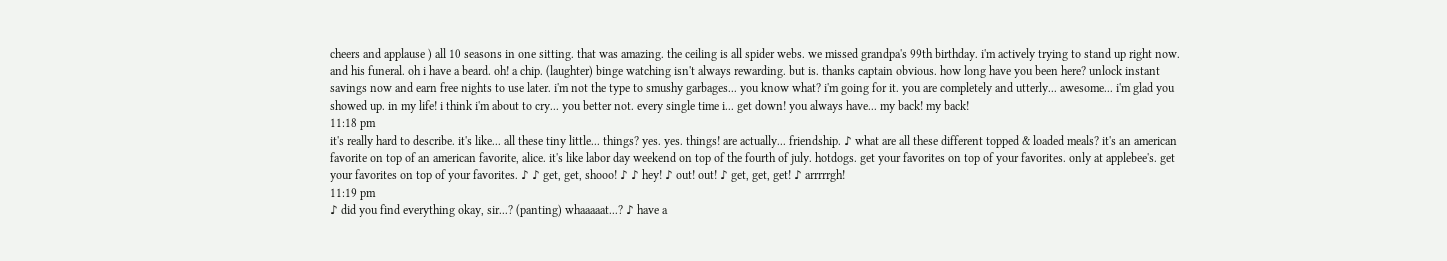cheers and applause ) all 10 seasons in one sitting. that was amazing. the ceiling is all spider webs. we missed grandpa's 99th birthday. i'm actively trying to stand up right now. and his funeral. oh i have a beard. oh! a chip. (laughter) binge watching isn't always rewarding. but is. thanks captain obvious. how long have you been here? unlock instant savings now and earn free nights to use later. i'm not the type to smushy garbages... you know what? i'm going for it. you are completely and utterly... awesome... i'm glad you showed up. in my life! i think i'm about to cry... you better not. every single time i... get down! you always have... my back! my back!
11:18 pm
it's really hard to describe. it's like... all these tiny little... things? yes. yes. things! are actually... friendship. ♪ what are all these different topped & loaded meals? it's an american favorite on top of an american favorite, alice. it's like labor day weekend on top of the fourth of july. hotdogs. get your favorites on top of your favorites. only at applebee's. get your favorites on top of your favorites. ♪ ♪ get, get, shooo! ♪ ♪ hey! ♪ out! out! ♪ get, get, get! ♪ arrrrrgh!
11:19 pm
♪ did you find everything okay, sir...? (panting) whaaaaat...? ♪ have a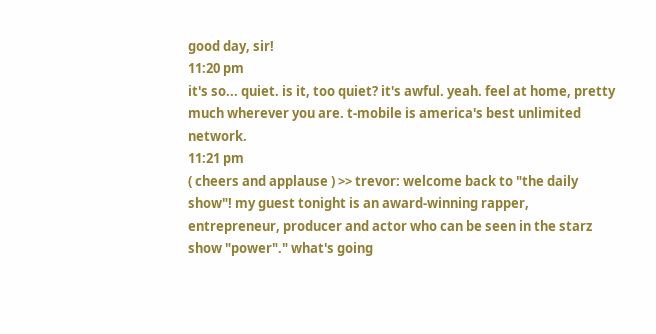good day, sir!
11:20 pm
it's so... quiet. is it, too quiet? it's awful. yeah. feel at home, pretty much wherever you are. t-mobile is america's best unlimited network.
11:21 pm
( cheers and applause ) >> trevor: welcome back to "the daily show"! my guest tonight is an award-winning rapper, entrepreneur, producer and actor who can be seen in the starz show "power"." what's going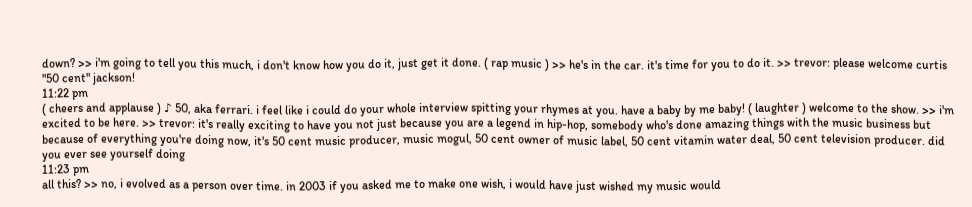down? >> i'm going to tell you this much, i don't know how you do it, just get it done. ( rap music ) >> he's in the car. it's time for you to do it. >> trevor: please welcome curtis "50 cent" jackson!
11:22 pm
( cheers and applause ) ♪ 50, aka ferrari. i feel like i could do your whole interview spitting your rhymes at you. have a baby by me baby! ( laughter ) welcome to the show. >> i'm excited to be here. >> trevor: it's really exciting to have you not just because you are a legend in hip-hop, somebody who's done amazing things with the music business but because of everything you're doing now, it's 50 cent music producer, music mogul, 50 cent owner of music label, 50 cent vitamin water deal, 50 cent television producer. did you ever see yourself doing
11:23 pm
all this? >> no, i evolved as a person over time. in 2003 if you asked me to make one wish, i would have just wished my music would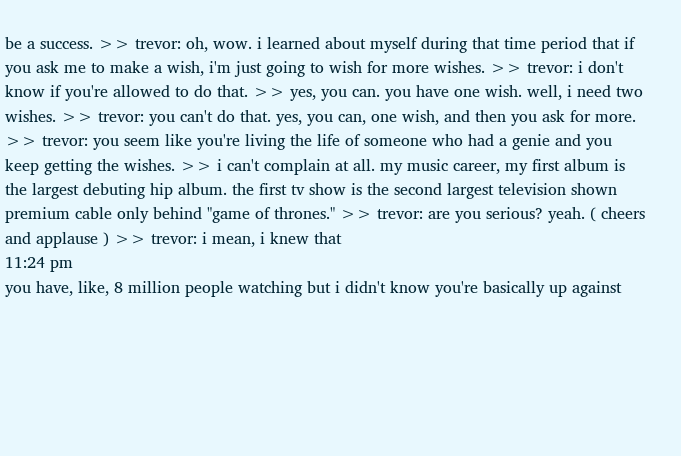be a success. >> trevor: oh, wow. i learned about myself during that time period that if you ask me to make a wish, i'm just going to wish for more wishes. >> trevor: i don't know if you're allowed to do that. >> yes, you can. you have one wish. well, i need two wishes. >> trevor: you can't do that. yes, you can, one wish, and then you ask for more. >> trevor: you seem like you're living the life of someone who had a genie and you keep getting the wishes. >> i can't complain at all. my music career, my first album is the largest debuting hip album. the first tv show is the second largest television shown premium cable only behind "game of thrones." >> trevor: are you serious? yeah. ( cheers and applause ) >> trevor: i mean, i knew that
11:24 pm
you have, like, 8 million people watching but i didn't know you're basically up against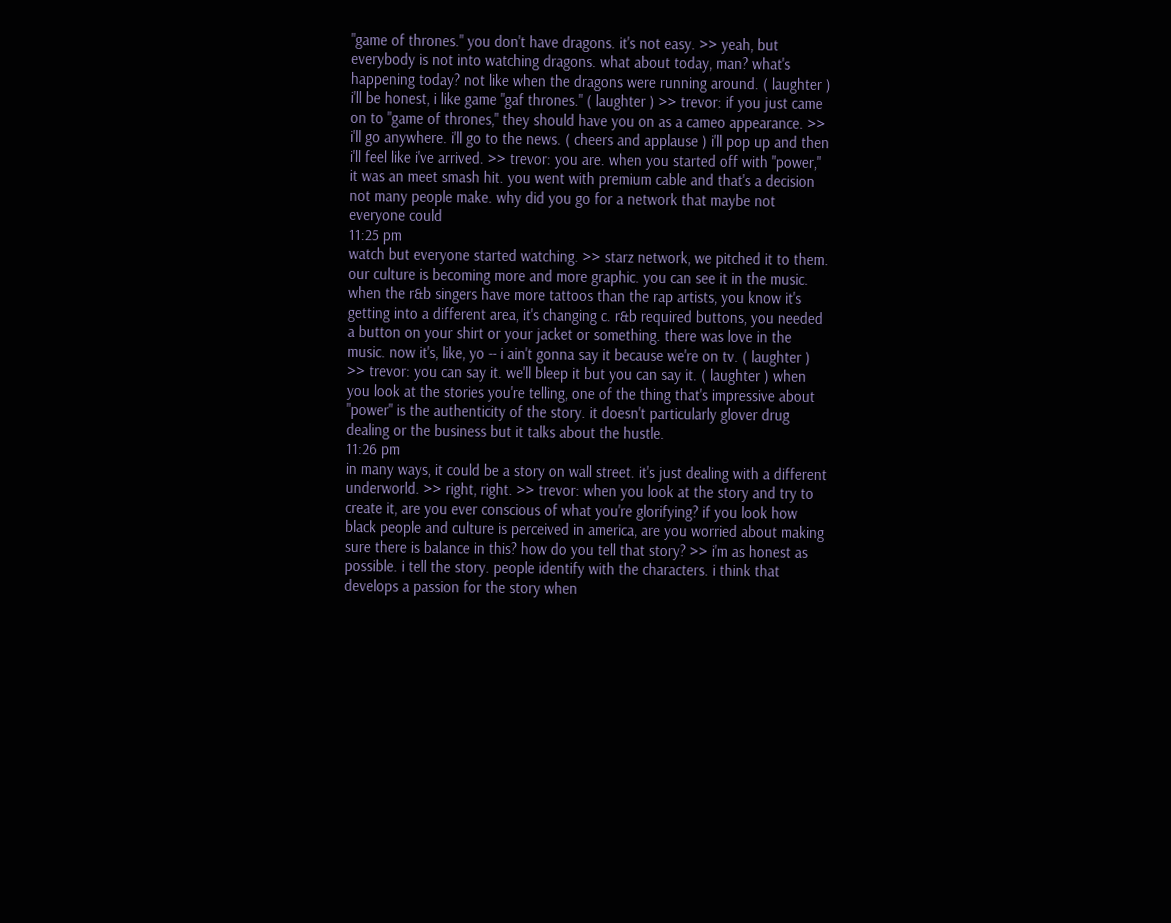"game of thrones." you don't have dragons. it's not easy. >> yeah, but everybody is not into watching dragons. what about today, man? what's happening today? not like when the dragons were running around. ( laughter ) i'll be honest, i like game "gaf thrones." ( laughter ) >> trevor: if you just came on to "game of thrones," they should have you on as a cameo appearance. >> i'll go anywhere. i'll go to the news. ( cheers and applause ) i'll pop up and then i'll feel like i've arrived. >> trevor: you are. when you started off with "power," it was an meet smash hit. you went with premium cable and that's a decision not many people make. why did you go for a network that maybe not everyone could
11:25 pm
watch but everyone started watching. >> starz network, we pitched it to them. our culture is becoming more and more graphic. you can see it in the music. when the r&b singers have more tattoos than the rap artists, you know it's getting into a different area, it's changing c. r&b required buttons, you needed a button on your shirt or your jacket or something. there was love in the music. now it's, like, yo -- i ain't gonna say it because we're on tv. ( laughter ) >> trevor: you can say it. we'll bleep it but you can say it. ( laughter ) when you look at the stories you're telling, one of the thing that's impressive about "power" is the authenticity of the story. it doesn't particularly glover drug dealing or the business but it talks about the hustle.
11:26 pm
in many ways, it could be a story on wall street. it's just dealing with a different underworld. >> right, right. >> trevor: when you look at the story and try to create it, are you ever conscious of what you're glorifying? if you look how black people and culture is perceived in america, are you worried about making sure there is balance in this? how do you tell that story? >> i'm as honest as possible. i tell the story. people identify with the characters. i think that develops a passion for the story when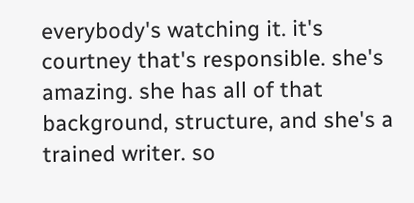everybody's watching it. it's courtney that's responsible. she's amazing. she has all of that background, structure, and she's a trained writer. so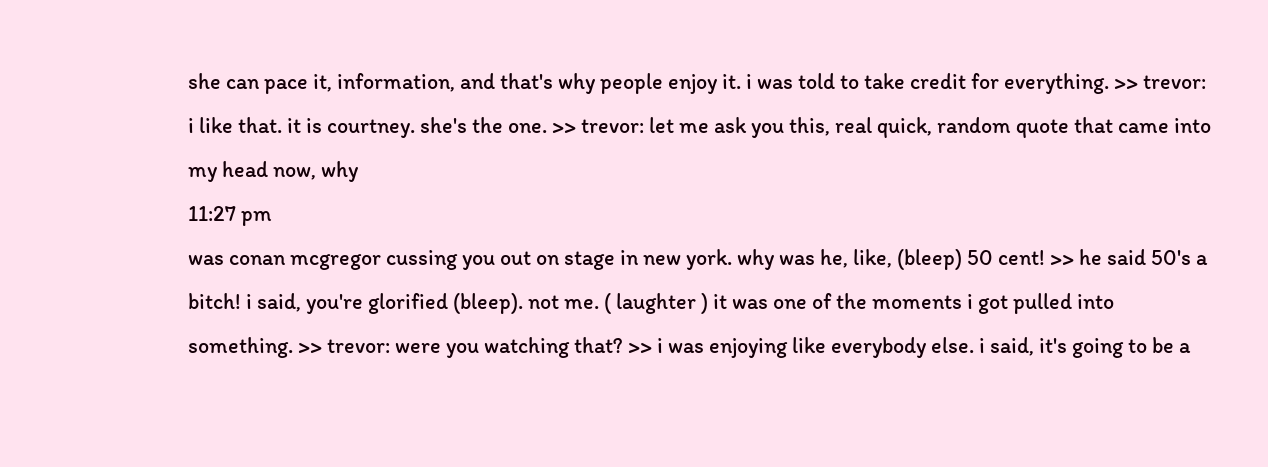she can pace it, information, and that's why people enjoy it. i was told to take credit for everything. >> trevor: i like that. it is courtney. she's the one. >> trevor: let me ask you this, real quick, random quote that came into my head now, why
11:27 pm
was conan mcgregor cussing you out on stage in new york. why was he, like, (bleep) 50 cent! >> he said 50's a bitch! i said, you're glorified (bleep). not me. ( laughter ) it was one of the moments i got pulled into something. >> trevor: were you watching that? >> i was enjoying like everybody else. i said, it's going to be a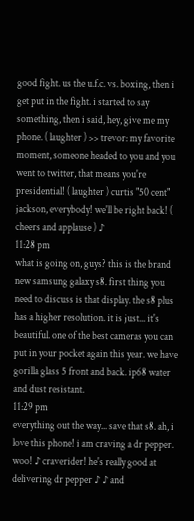good fight. us the u.f.c. vs. boxing, then i get put in the fight. i started to say something, then i said, hey, give me my phone. ( laughter ) >> trevor: my favorite moment, someone headed to you and you went to twitter, that means you're presidential! ( laughter ) curtis "50 cent" jackson, everybody! we'll be right back! ( cheers and applause ) ♪
11:28 pm
what is going on, guys? this is the brand new samsung galaxy s8. first thing you need to discuss is that display. the s8 plus has a higher resolution. it is just... it's beautiful. one of the best cameras you can put in your pocket again this year. we have gorilla glass 5 front and back. ip68 water and dust resistant.
11:29 pm
everything out the way... save that s8. ah, i love this phone! i am craving a dr pepper. woo! ♪ craverider! he's really good at delivering dr pepper ♪ ♪ and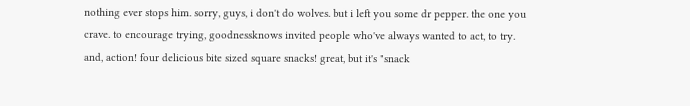nothing ever stops him. sorry, guys, i don't do wolves. but i left you some dr pepper. the one you crave. to encourage trying, goodnessknows invited people who've always wanted to act, to try. and, action! four delicious bite sized square snacks! great, but it's "snack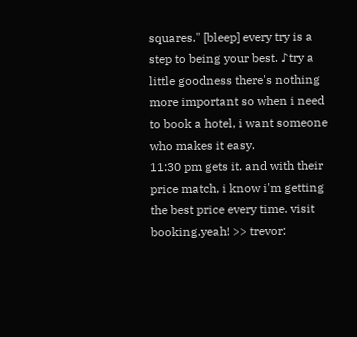squares." [bleep] every try is a step to being your best. ♪try a little goodness there's nothing more important so when i need to book a hotel, i want someone who makes it easy.
11:30 pm gets it. and with their price match, i know i'm getting the best price every time. visit booking.yeah! >> trevor: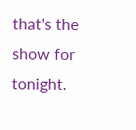that's the show for tonight.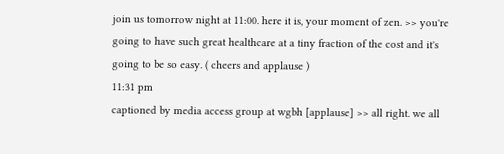join us tomorrow night at 11:00. here it is, your moment of zen. >> you're going to have such great healthcare at a tiny fraction of the cost and it's going to be so easy. ( cheers and applause )
11:31 pm
captioned by media access group at wgbh [applause] >> all right. we all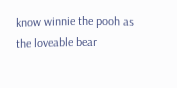know winnie the pooh as the loveable bear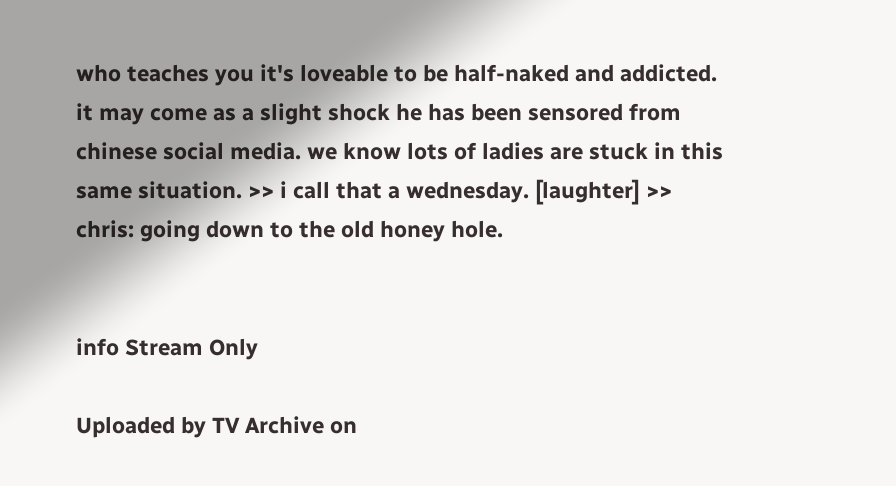who teaches you it's loveable to be half-naked and addicted. it may come as a slight shock he has been sensored from chinese social media. we know lots of ladies are stuck in this same situation. >> i call that a wednesday. [laughter] >> chris: going down to the old honey hole.


info Stream Only

Uploaded by TV Archive on